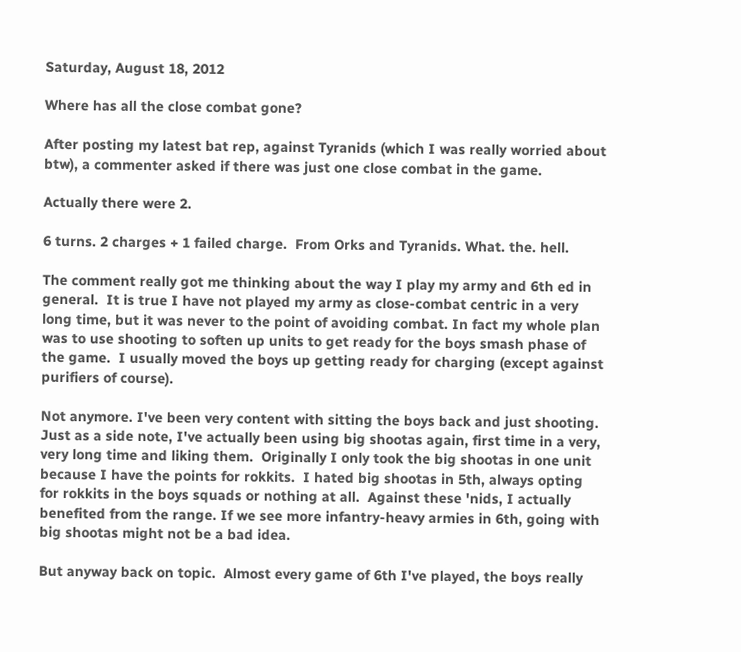Saturday, August 18, 2012

Where has all the close combat gone?

After posting my latest bat rep, against Tyranids (which I was really worried about btw), a commenter asked if there was just one close combat in the game.

Actually there were 2.

6 turns. 2 charges + 1 failed charge.  From Orks and Tyranids. What. the. hell.

The comment really got me thinking about the way I play my army and 6th ed in general.  It is true I have not played my army as close-combat centric in a very long time, but it was never to the point of avoiding combat. In fact my whole plan was to use shooting to soften up units to get ready for the boys smash phase of the game.  I usually moved the boys up getting ready for charging (except against purifiers of course).

Not anymore. I've been very content with sitting the boys back and just shooting. Just as a side note, I've actually been using big shootas again, first time in a very, very long time and liking them.  Originally I only took the big shootas in one unit because I have the points for rokkits.  I hated big shootas in 5th, always opting for rokkits in the boys squads or nothing at all.  Against these 'nids, I actually benefited from the range. If we see more infantry-heavy armies in 6th, going with big shootas might not be a bad idea.

But anyway back on topic.  Almost every game of 6th I've played, the boys really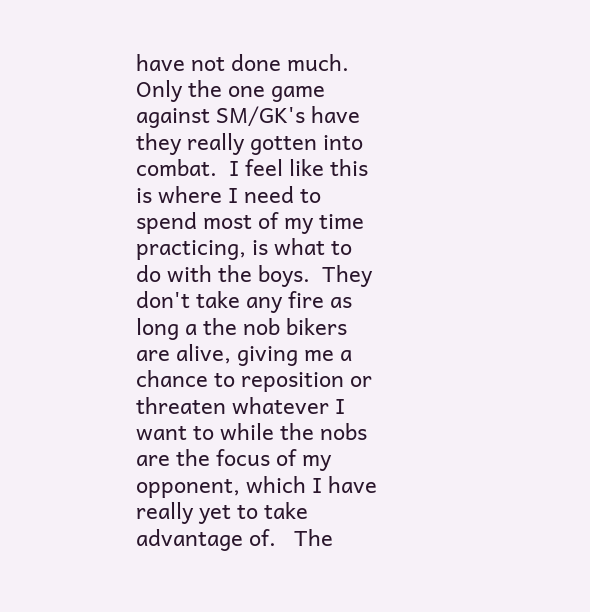have not done much. Only the one game against SM/GK's have they really gotten into combat.  I feel like this is where I need to spend most of my time practicing, is what to do with the boys.  They don't take any fire as long a the nob bikers are alive, giving me a chance to reposition or threaten whatever I want to while the nobs are the focus of my opponent, which I have really yet to take advantage of.   The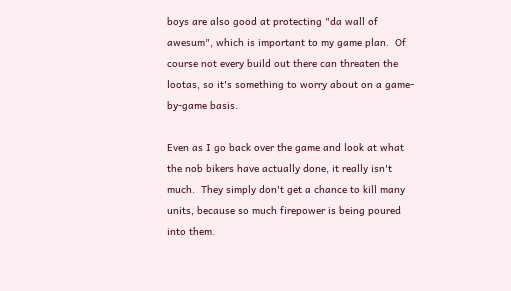boys are also good at protecting "da wall of awesum", which is important to my game plan.  Of course not every build out there can threaten the lootas, so it's something to worry about on a game-by-game basis.

Even as I go back over the game and look at what the nob bikers have actually done, it really isn't much.  They simply don't get a chance to kill many units, because so much firepower is being poured into them.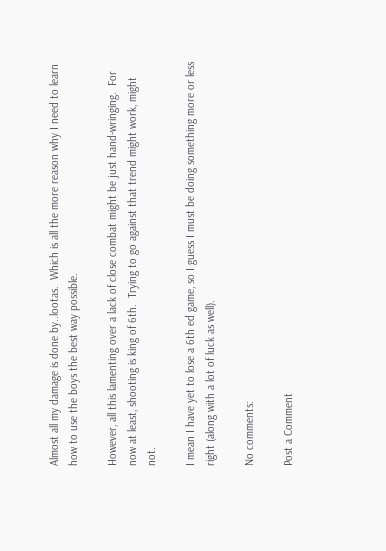Almost all my damage is done by..lootas.  Which is all the more reason why I need to learn how to use the boys the best way possible.

However, all this lamenting over a lack of close combat might be just hand-wringing.  For now at least, shooting is king of 6th.  Trying to go against that trend might work, might not.

I mean I have yet to lose a 6th ed game, so I guess I must be doing something more or less right (along with a lot of luck as well).

No comments:

Post a Comment